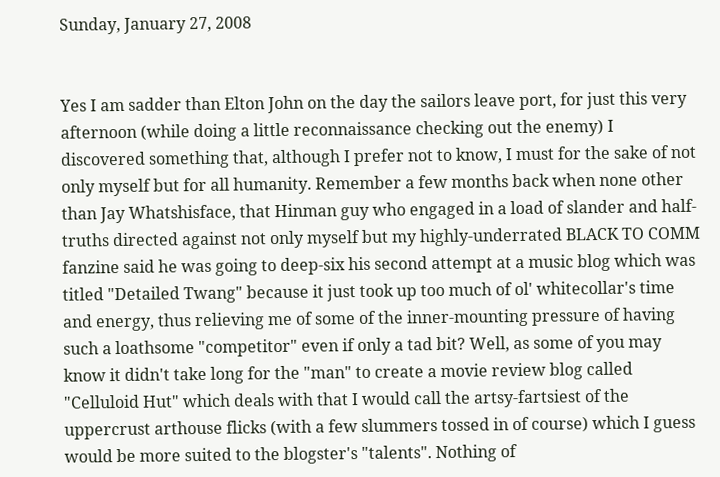Sunday, January 27, 2008


Yes I am sadder than Elton John on the day the sailors leave port, for just this very afternoon (while doing a little reconnaissance checking out the enemy) I discovered something that, although I prefer not to know, I must for the sake of not only myself but for all humanity. Remember a few months back when none other than Jay Whatshisface, that Hinman guy who engaged in a load of slander and half-truths directed against not only myself but my highly-underrated BLACK TO COMM fanzine said he was going to deep-six his second attempt at a music blog which was titled "Detailed Twang" because it just took up too much of ol' whitecollar's time and energy, thus relieving me of some of the inner-mounting pressure of having such a loathsome "competitor" even if only a tad bit? Well, as some of you may know it didn't take long for the "man" to create a movie review blog called "Celluloid Hut" which deals with that I would call the artsy-fartsiest of the uppercrust arthouse flicks (with a few slummers tossed in of course) which I guess would be more suited to the blogster's "talents". Nothing of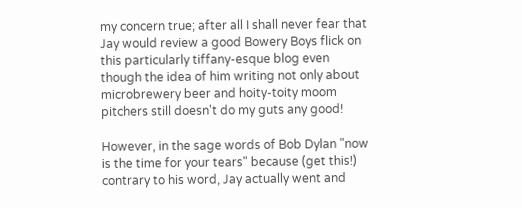my concern true; after all I shall never fear that Jay would review a good Bowery Boys flick on this particularly tiffany-esque blog even though the idea of him writing not only about microbrewery beer and hoity-toity moom pitchers still doesn't do my guts any good!

However, in the sage words of Bob Dylan "now is the time for your tears" because (get this!) contrary to his word, Jay actually went and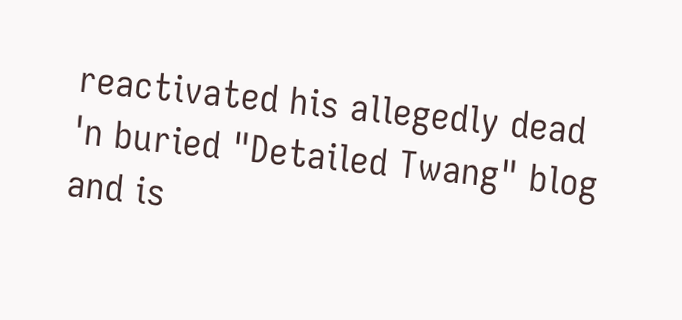reactivated his allegedly dead 'n buried "Detailed Twang" blog and is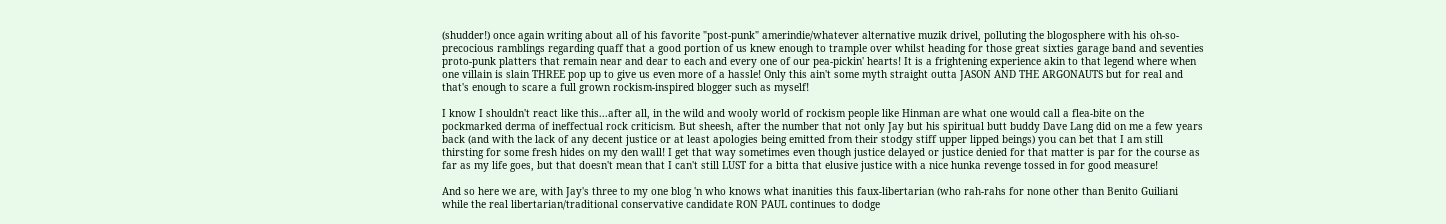(shudder!) once again writing about all of his favorite "post-punk" amerindie/whatever alternative muzik drivel, polluting the blogosphere with his oh-so-precocious ramblings regarding quaff that a good portion of us knew enough to trample over whilst heading for those great sixties garage band and seventies proto-punk platters that remain near and dear to each and every one of our pea-pickin' hearts! It is a frightening experience akin to that legend where when one villain is slain THREE pop up to give us even more of a hassle! Only this ain't some myth straight outta JASON AND THE ARGONAUTS but for real and that's enough to scare a full grown rockism-inspired blogger such as myself!

I know I shouldn't react like this...after all, in the wild and wooly world of rockism people like Hinman are what one would call a flea-bite on the pockmarked derma of ineffectual rock criticism. But sheesh, after the number that not only Jay but his spiritual butt buddy Dave Lang did on me a few years back (and with the lack of any decent justice or at least apologies being emitted from their stodgy stiff upper lipped beings) you can bet that I am still thirsting for some fresh hides on my den wall! I get that way sometimes even though justice delayed or justice denied for that matter is par for the course as far as my life goes, but that doesn't mean that I can't still LUST for a bitta that elusive justice with a nice hunka revenge tossed in for good measure!

And so here we are, with Jay's three to my one blog 'n who knows what inanities this faux-libertarian (who rah-rahs for none other than Benito Guiliani while the real libertarian/traditional conservative candidate RON PAUL continues to dodge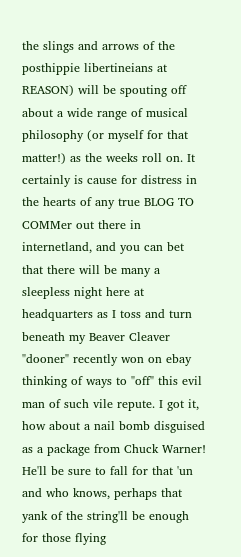the slings and arrows of the posthippie libertineians at REASON) will be spouting off about a wide range of musical philosophy (or myself for that matter!) as the weeks roll on. It certainly is cause for distress in the hearts of any true BLOG TO COMMer out there in internetland, and you can bet that there will be many a sleepless night here at headquarters as I toss and turn beneath my Beaver Cleaver "dooner" recently won on ebay thinking of ways to "off" this evil man of such vile repute. I got it, how about a nail bomb disguised as a package from Chuck Warner! He'll be sure to fall for that 'un and who knows, perhaps that yank of the string'll be enough for those flying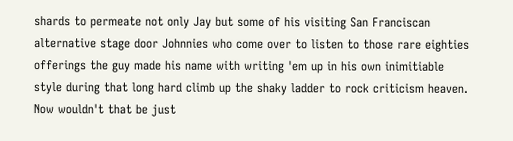shards to permeate not only Jay but some of his visiting San Franciscan alternative stage door Johnnies who come over to listen to those rare eighties offerings the guy made his name with writing 'em up in his own inimitiable style during that long hard climb up the shaky ladder to rock criticism heaven. Now wouldn't that be just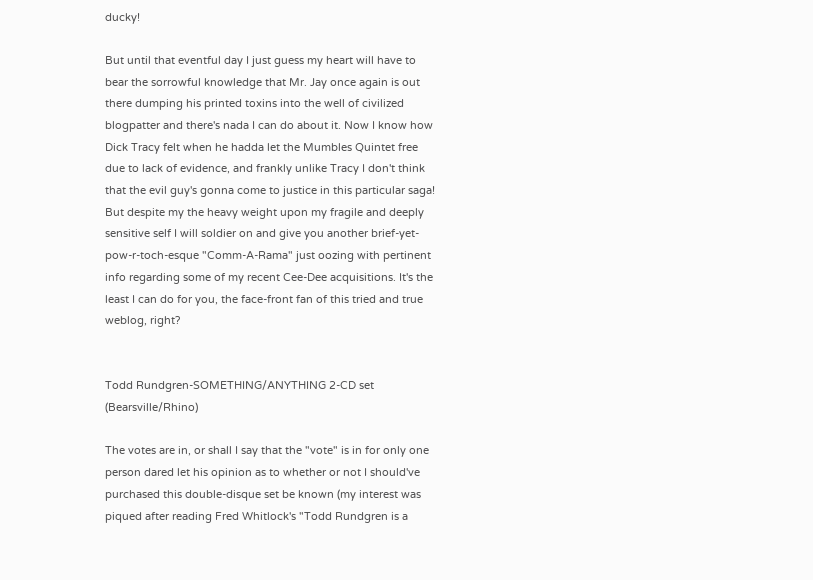ducky!

But until that eventful day I just guess my heart will have to bear the sorrowful knowledge that Mr. Jay once again is out there dumping his printed toxins into the well of civilized blogpatter and there's nada I can do about it. Now I know how Dick Tracy felt when he hadda let the Mumbles Quintet free due to lack of evidence, and frankly unlike Tracy I don't think that the evil guy's gonna come to justice in this particular saga! But despite my the heavy weight upon my fragile and deeply sensitive self I will soldier on and give you another brief-yet-pow-r-toch-esque "Comm-A-Rama" just oozing with pertinent info regarding some of my recent Cee-Dee acquisitions. It's the least I can do for you, the face-front fan of this tried and true weblog, right?


Todd Rundgren-SOMETHING/ANYTHING 2-CD set (Bearsville/Rhino)

The votes are in, or shall I say that the "vote" is in for only one person dared let his opinion as to whether or not I should've purchased this double-disque set be known (my interest was piqued after reading Fred Whitlock's "Todd Rundgren is a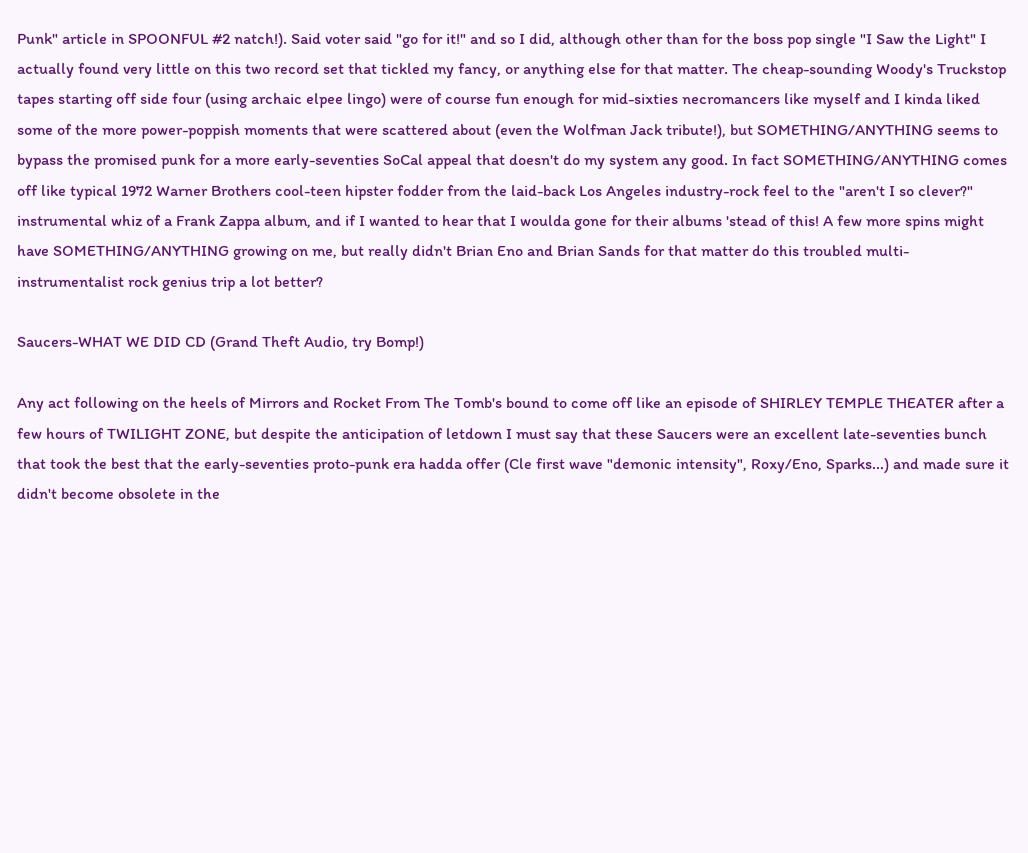Punk" article in SPOONFUL #2 natch!). Said voter said "go for it!" and so I did, although other than for the boss pop single "I Saw the Light" I actually found very little on this two record set that tickled my fancy, or anything else for that matter. The cheap-sounding Woody's Truckstop tapes starting off side four (using archaic elpee lingo) were of course fun enough for mid-sixties necromancers like myself and I kinda liked some of the more power-poppish moments that were scattered about (even the Wolfman Jack tribute!), but SOMETHING/ANYTHING seems to bypass the promised punk for a more early-seventies SoCal appeal that doesn't do my system any good. In fact SOMETHING/ANYTHING comes off like typical 1972 Warner Brothers cool-teen hipster fodder from the laid-back Los Angeles industry-rock feel to the "aren't I so clever?" instrumental whiz of a Frank Zappa album, and if I wanted to hear that I woulda gone for their albums 'stead of this! A few more spins might have SOMETHING/ANYTHING growing on me, but really didn't Brian Eno and Brian Sands for that matter do this troubled multi-instrumentalist rock genius trip a lot better?

Saucers-WHAT WE DID CD (Grand Theft Audio, try Bomp!)

Any act following on the heels of Mirrors and Rocket From The Tomb's bound to come off like an episode of SHIRLEY TEMPLE THEATER after a few hours of TWILIGHT ZONE, but despite the anticipation of letdown I must say that these Saucers were an excellent late-seventies bunch that took the best that the early-seventies proto-punk era hadda offer (Cle first wave "demonic intensity", Roxy/Eno, Sparks...) and made sure it didn't become obsolete in the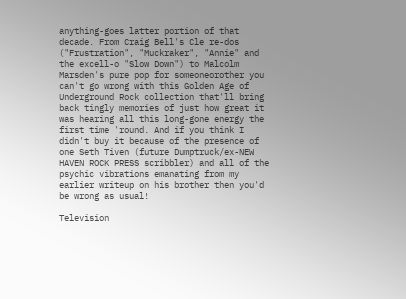anything-goes latter portion of that decade. From Craig Bell's Cle re-dos ("Frustration", "Muckraker", "Annie" and the excell-o "Slow Down") to Malcolm Marsden's pure pop for someoneorother you can't go wrong with this Golden Age of Underground Rock collection that'll bring back tingly memories of just how great it was hearing all this long-gone energy the first time 'round. And if you think I didn't buy it because of the presence of one Seth Tiven (future Dumptruck/ex-NEW HAVEN ROCK PRESS scribbler) and all of the psychic vibrations emanating from my earlier writeup on his brother then you'd be wrong as usual!

Television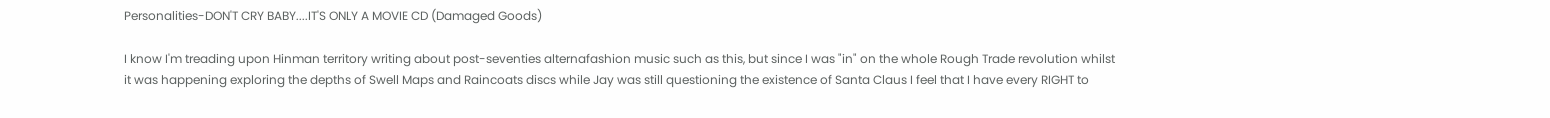Personalities-DON'T CRY BABY....IT'S ONLY A MOVIE CD (Damaged Goods)

I know I'm treading upon Hinman territory writing about post-seventies alternafashion music such as this, but since I was "in" on the whole Rough Trade revolution whilst it was happening exploring the depths of Swell Maps and Raincoats discs while Jay was still questioning the existence of Santa Claus I feel that I have every RIGHT to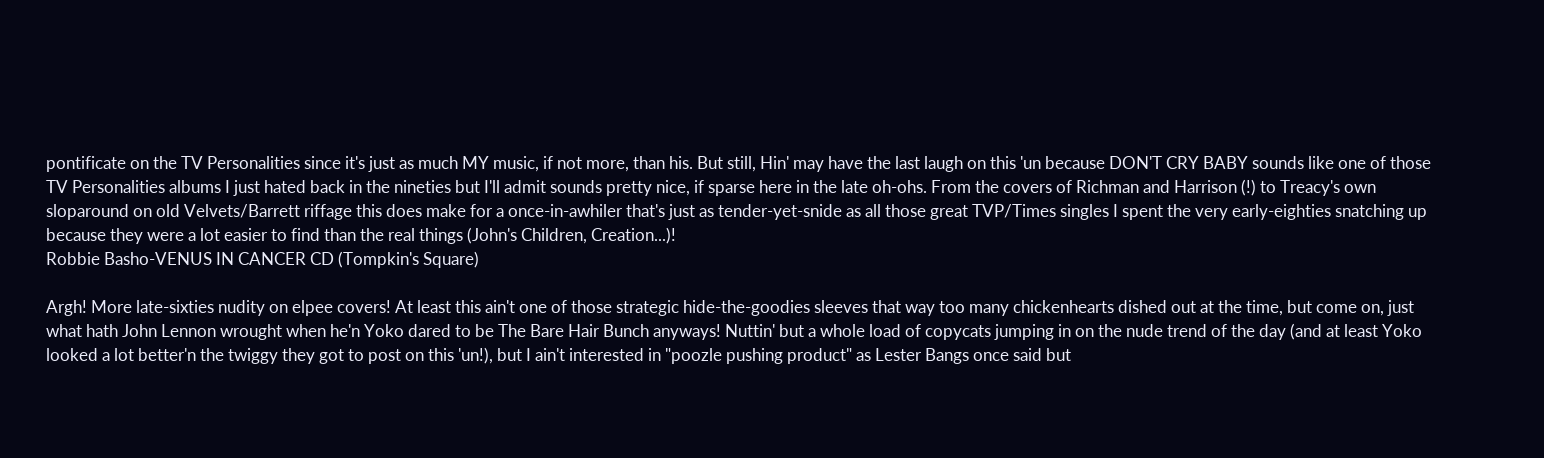pontificate on the TV Personalities since it's just as much MY music, if not more, than his. But still, Hin' may have the last laugh on this 'un because DON'T CRY BABY sounds like one of those TV Personalities albums I just hated back in the nineties but I'll admit sounds pretty nice, if sparse here in the late oh-ohs. From the covers of Richman and Harrison (!) to Treacy's own sloparound on old Velvets/Barrett riffage this does make for a once-in-awhiler that's just as tender-yet-snide as all those great TVP/Times singles I spent the very early-eighties snatching up because they were a lot easier to find than the real things (John's Children, Creation...)!
Robbie Basho-VENUS IN CANCER CD (Tompkin's Square)

Argh! More late-sixties nudity on elpee covers! At least this ain't one of those strategic hide-the-goodies sleeves that way too many chickenhearts dished out at the time, but come on, just what hath John Lennon wrought when he'n Yoko dared to be The Bare Hair Bunch anyways! Nuttin' but a whole load of copycats jumping in on the nude trend of the day (and at least Yoko looked a lot better'n the twiggy they got to post on this 'un!), but I ain't interested in "poozle pushing product" as Lester Bangs once said but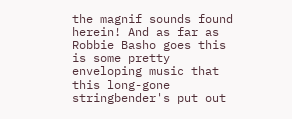the magnif sounds found herein! And as far as Robbie Basho goes this is some pretty enveloping music that this long-gone stringbender's put out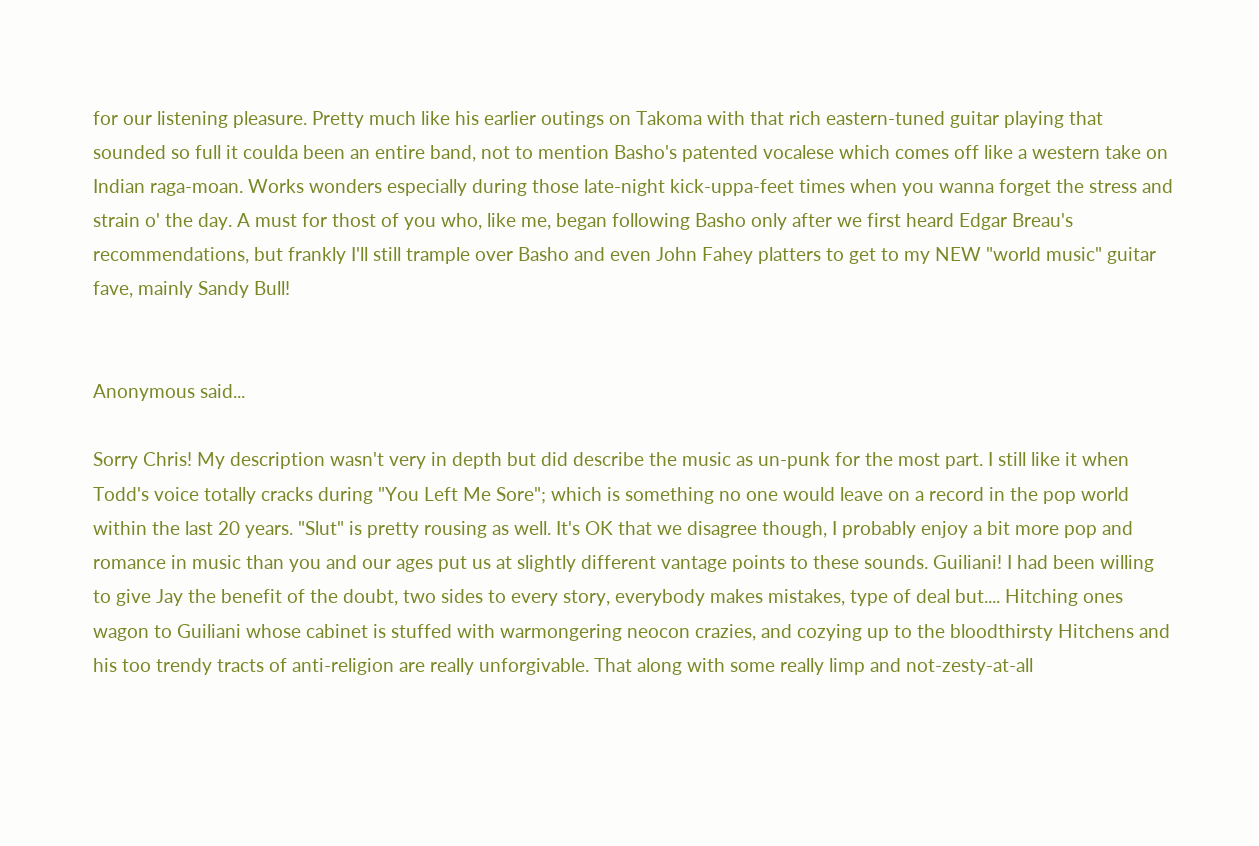for our listening pleasure. Pretty much like his earlier outings on Takoma with that rich eastern-tuned guitar playing that sounded so full it coulda been an entire band, not to mention Basho's patented vocalese which comes off like a western take on Indian raga-moan. Works wonders especially during those late-night kick-uppa-feet times when you wanna forget the stress and strain o' the day. A must for thost of you who, like me, began following Basho only after we first heard Edgar Breau's recommendations, but frankly I'll still trample over Basho and even John Fahey platters to get to my NEW "world music" guitar fave, mainly Sandy Bull!


Anonymous said...

Sorry Chris! My description wasn't very in depth but did describe the music as un-punk for the most part. I still like it when Todd's voice totally cracks during "You Left Me Sore"; which is something no one would leave on a record in the pop world within the last 20 years. "Slut" is pretty rousing as well. It's OK that we disagree though, I probably enjoy a bit more pop and romance in music than you and our ages put us at slightly different vantage points to these sounds. Guiliani! I had been willing to give Jay the benefit of the doubt, two sides to every story, everybody makes mistakes, type of deal but.... Hitching ones wagon to Guiliani whose cabinet is stuffed with warmongering neocon crazies, and cozying up to the bloodthirsty Hitchens and his too trendy tracts of anti-religion are really unforgivable. That along with some really limp and not-zesty-at-all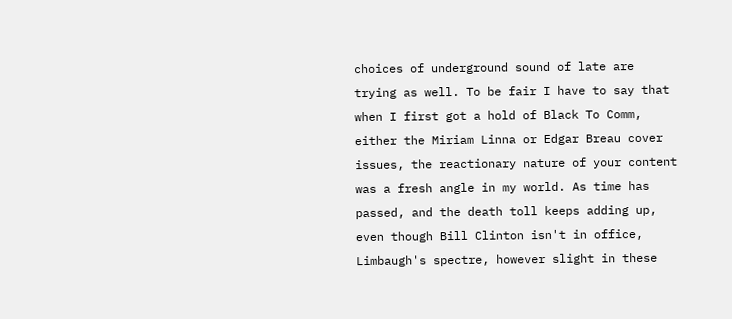choices of underground sound of late are trying as well. To be fair I have to say that when I first got a hold of Black To Comm, either the Miriam Linna or Edgar Breau cover issues, the reactionary nature of your content was a fresh angle in my world. As time has passed, and the death toll keeps adding up, even though Bill Clinton isn't in office, Limbaugh's spectre, however slight in these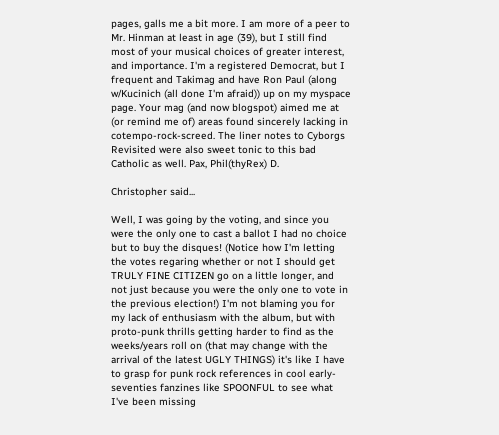pages, galls me a bit more. I am more of a peer to Mr. Hinman at least in age (39), but I still find most of your musical choices of greater interest, and importance. I'm a registered Democrat, but I frequent and Takimag and have Ron Paul (along w/Kucinich (all done I'm afraid)) up on my myspace page. Your mag (and now blogspot) aimed me at (or remind me of) areas found sincerely lacking in cotempo-rock-screed. The liner notes to Cyborgs Revisited were also sweet tonic to this bad Catholic as well. Pax, Phil(thyRex) D.

Christopher said...

Well, I was going by the voting, and since you were the only one to cast a ballot I had no choice but to buy the disques! (Notice how I'm letting the votes regaring whether or not I should get TRULY FINE CITIZEN go on a little longer, and not just because you were the only one to vote in the previous election!) I'm not blaming you for my lack of enthusiasm with the album, but with proto-punk thrills getting harder to find as the weeks/years roll on (that may change with the arrival of the latest UGLY THINGS) it's like I have to grasp for punk rock references in cool early-seventies fanzines like SPOONFUL to see what I've been missing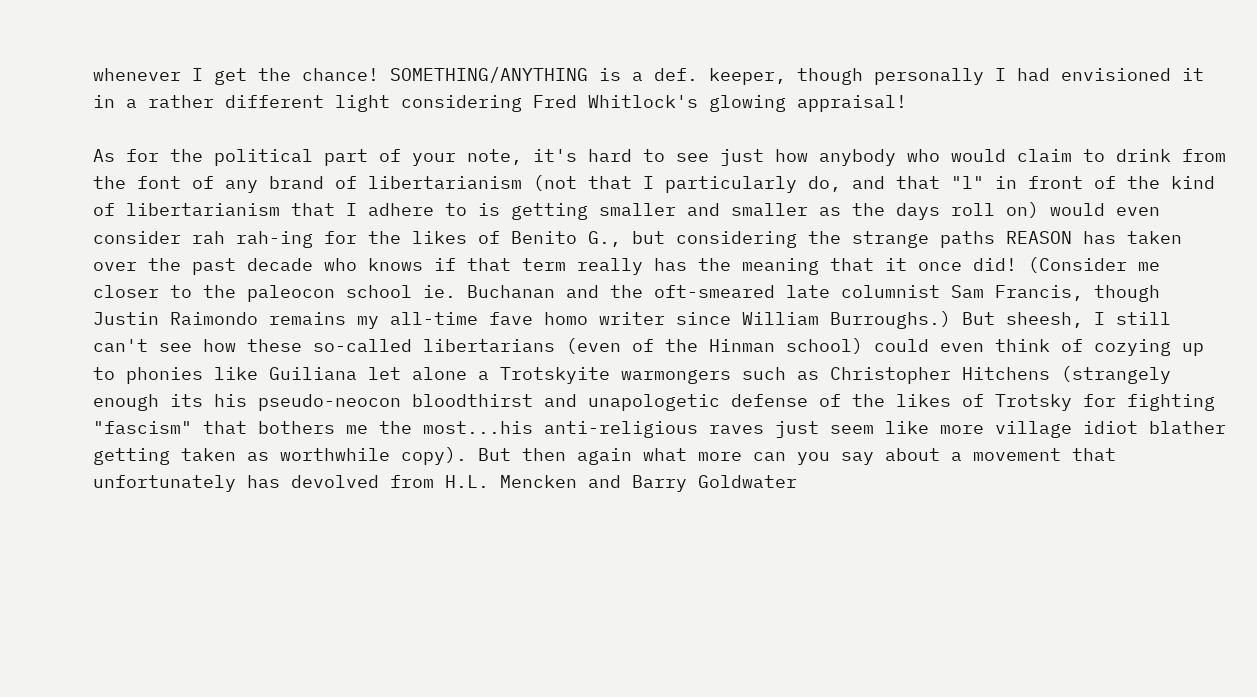whenever I get the chance! SOMETHING/ANYTHING is a def. keeper, though personally I had envisioned it in a rather different light considering Fred Whitlock's glowing appraisal!

As for the political part of your note, it's hard to see just how anybody who would claim to drink from the font of any brand of libertarianism (not that I particularly do, and that "l" in front of the kind of libertarianism that I adhere to is getting smaller and smaller as the days roll on) would even consider rah rah-ing for the likes of Benito G., but considering the strange paths REASON has taken over the past decade who knows if that term really has the meaning that it once did! (Consider me closer to the paleocon school ie. Buchanan and the oft-smeared late columnist Sam Francis, though Justin Raimondo remains my all-time fave homo writer since William Burroughs.) But sheesh, I still can't see how these so-called libertarians (even of the Hinman school) could even think of cozying up to phonies like Guiliana let alone a Trotskyite warmongers such as Christopher Hitchens (strangely enough its his pseudo-neocon bloodthirst and unapologetic defense of the likes of Trotsky for fighting "fascism" that bothers me the most...his anti-religious raves just seem like more village idiot blather getting taken as worthwhile copy). But then again what more can you say about a movement that unfortunately has devolved from H.L. Mencken and Barry Goldwater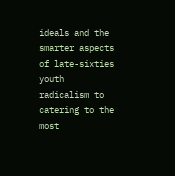ideals and the smarter aspects of late-sixties youth radicalism to catering to the most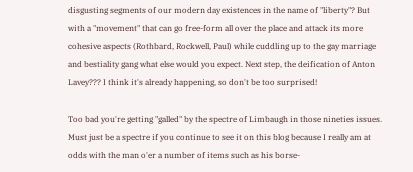disgusting segments of our modern day existences in the name of "liberty"? But with a "movement" that can go free-form all over the place and attack its more cohesive aspects (Rothbard, Rockwell, Paul) while cuddling up to the gay marriage and bestiality gang what else would you expect. Next step, the deification of Anton Lavey??? I think it's already happening, so don't be too surprised!

Too bad you're getting "galled" by the spectre of Limbaugh in those nineties issues. Must just be a spectre if you continue to see it on this blog because I really am at odds with the man o'er a number of items such as his borse-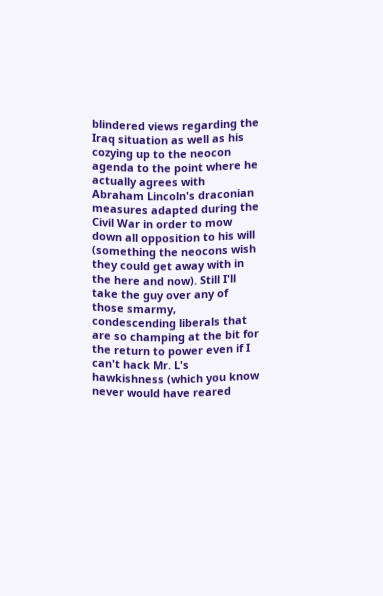blindered views regarding the Iraq situation as well as his cozying up to the neocon agenda to the point where he actually agrees with Abraham Lincoln's draconian measures adapted during the Civil War in order to mow down all opposition to his will (something the neocons wish they could get away with in the here and now). Still I'll take the guy over any of those smarmy, condescending liberals that are so champing at the bit for the return to power even if I can't hack Mr. L's hawkishness (which you know never would have reared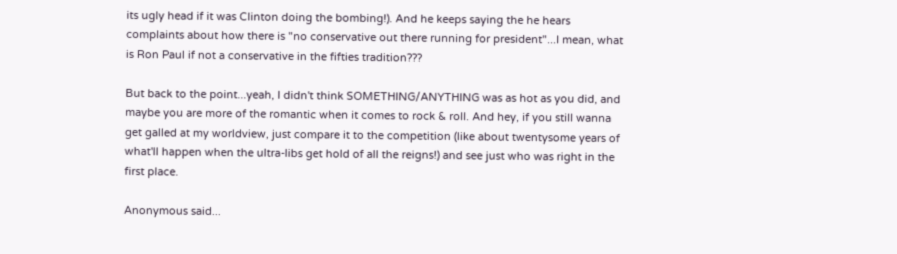its ugly head if it was Clinton doing the bombing!). And he keeps saying the he hears complaints about how there is "no conservative out there running for president"...I mean, what is Ron Paul if not a conservative in the fifties tradition???

But back to the point...yeah, I didn't think SOMETHING/ANYTHING was as hot as you did, and maybe you are more of the romantic when it comes to rock & roll. And hey, if you still wanna get galled at my worldview, just compare it to the competition (like about twentysome years of what'll happen when the ultra-libs get hold of all the reigns!) and see just who was right in the first place.

Anonymous said...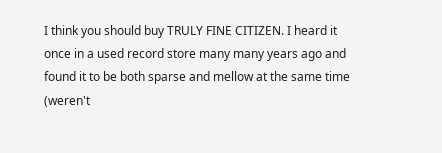I think you should buy TRULY FINE CITIZEN. I heard it once in a used record store many many years ago and found it to be both sparse and mellow at the same time (weren't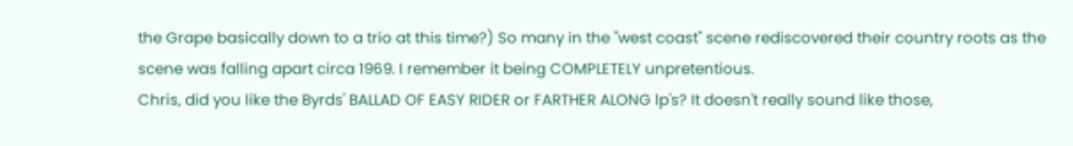the Grape basically down to a trio at this time?) So many in the "west coast" scene rediscovered their country roots as the scene was falling apart circa 1969. I remember it being COMPLETELY unpretentious.
Chris, did you like the Byrds' BALLAD OF EASY RIDER or FARTHER ALONG lp's? It doesn't really sound like those,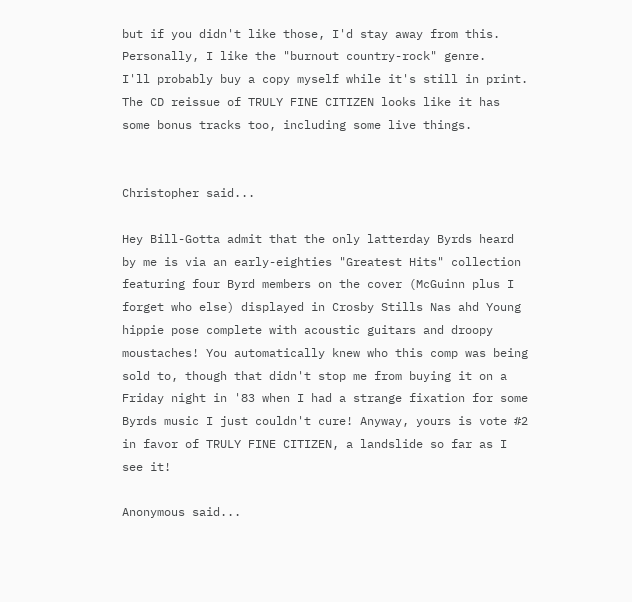but if you didn't like those, I'd stay away from this. Personally, I like the "burnout country-rock" genre.
I'll probably buy a copy myself while it's still in print.
The CD reissue of TRULY FINE CITIZEN looks like it has some bonus tracks too, including some live things.


Christopher said...

Hey Bill-Gotta admit that the only latterday Byrds heard by me is via an early-eighties "Greatest Hits" collection featuring four Byrd members on the cover (McGuinn plus I forget who else) displayed in Crosby Stills Nas ahd Young hippie pose complete with acoustic guitars and droopy moustaches! You automatically knew who this comp was being sold to, though that didn't stop me from buying it on a Friday night in '83 when I had a strange fixation for some Byrds music I just couldn't cure! Anyway, yours is vote #2 in favor of TRULY FINE CITIZEN, a landslide so far as I see it!

Anonymous said...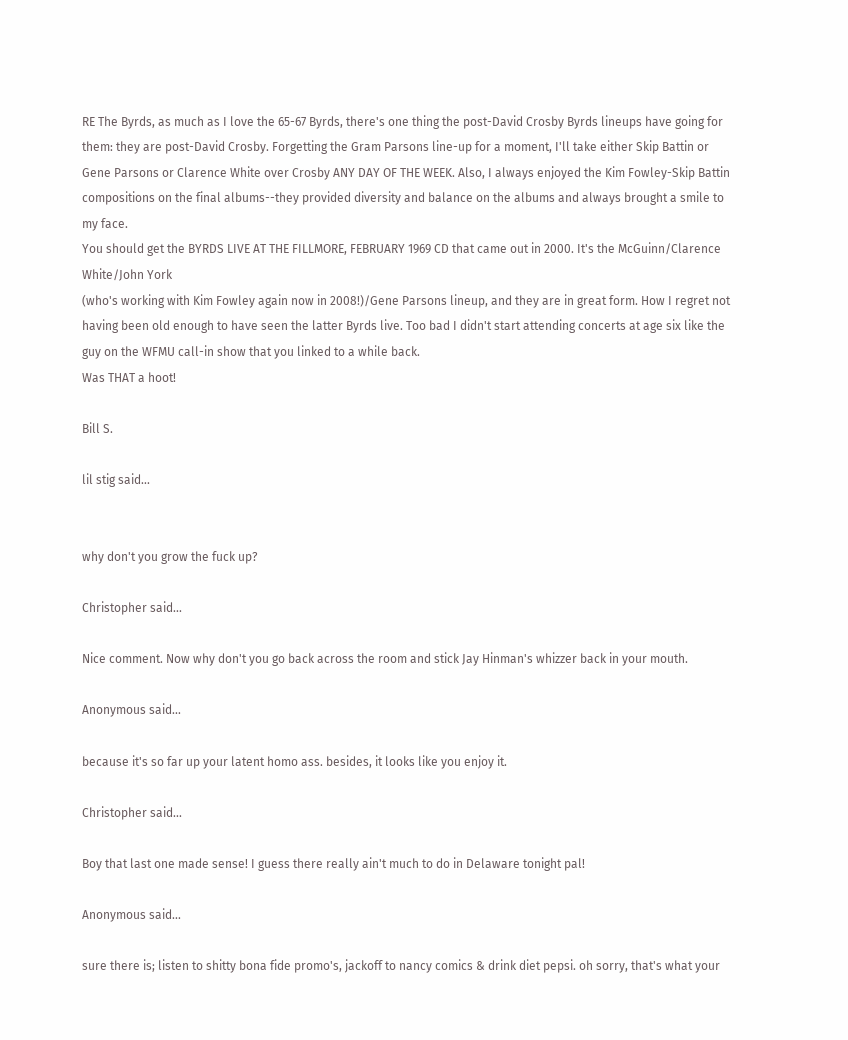RE The Byrds, as much as I love the 65-67 Byrds, there's one thing the post-David Crosby Byrds lineups have going for them: they are post-David Crosby. Forgetting the Gram Parsons line-up for a moment, I'll take either Skip Battin or Gene Parsons or Clarence White over Crosby ANY DAY OF THE WEEK. Also, I always enjoyed the Kim Fowley-Skip Battin compositions on the final albums--they provided diversity and balance on the albums and always brought a smile to my face.
You should get the BYRDS LIVE AT THE FILLMORE, FEBRUARY 1969 CD that came out in 2000. It's the McGuinn/Clarence White/John York
(who's working with Kim Fowley again now in 2008!)/Gene Parsons lineup, and they are in great form. How I regret not having been old enough to have seen the latter Byrds live. Too bad I didn't start attending concerts at age six like the guy on the WFMU call-in show that you linked to a while back.
Was THAT a hoot!

Bill S.

lil stig said...


why don't you grow the fuck up?

Christopher said...

Nice comment. Now why don't you go back across the room and stick Jay Hinman's whizzer back in your mouth.

Anonymous said...

because it's so far up your latent homo ass. besides, it looks like you enjoy it.

Christopher said...

Boy that last one made sense! I guess there really ain't much to do in Delaware tonight pal!

Anonymous said...

sure there is; listen to shitty bona fide promo's, jackoff to nancy comics & drink diet pepsi. oh sorry, that's what your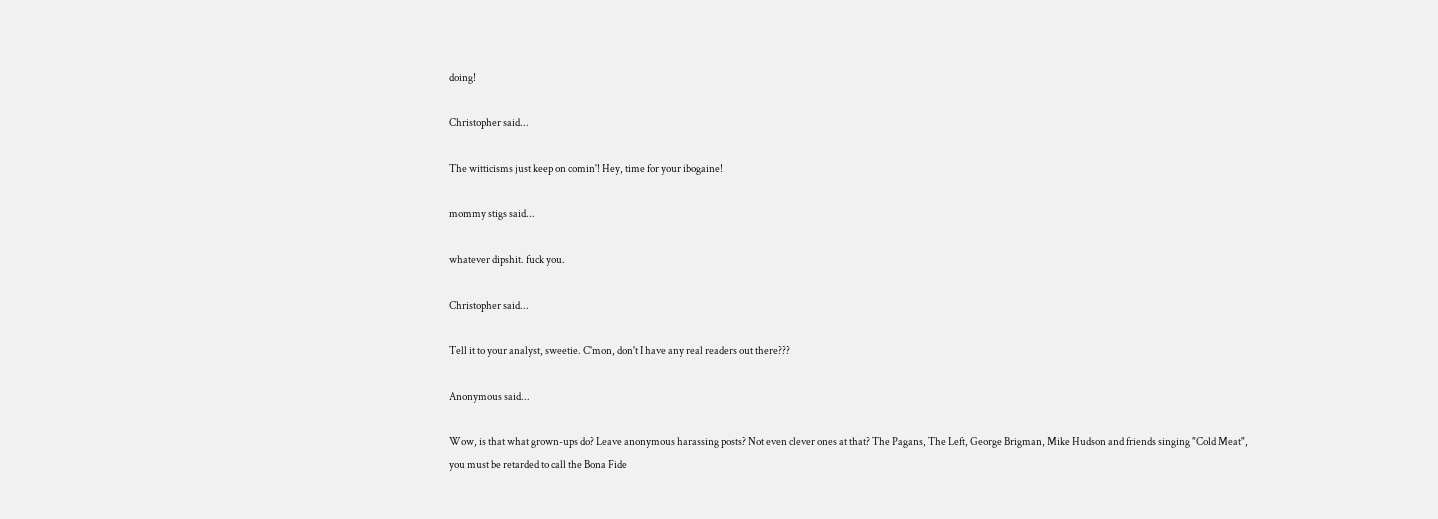doing!

Christopher said...

The witticisms just keep on comin'! Hey, time for your ibogaine!

mommy stigs said...

whatever dipshit. fuck you.

Christopher said...

Tell it to your analyst, sweetie. C'mon, don't I have any real readers out there???

Anonymous said...

Wow, is that what grown-ups do? Leave anonymous harassing posts? Not even clever ones at that? The Pagans, The Left, George Brigman, Mike Hudson and friends singing "Cold Meat", you must be retarded to call the Bona Fide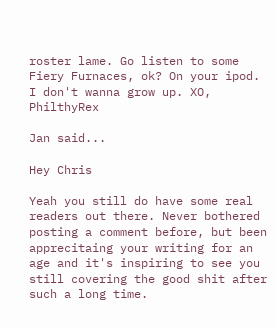roster lame. Go listen to some Fiery Furnaces, ok? On your ipod. I don't wanna grow up. XO, PhilthyRex

Jan said...

Hey Chris

Yeah you still do have some real readers out there. Never bothered posting a comment before, but been apprecitaing your writing for an age and it's inspiring to see you still covering the good shit after such a long time.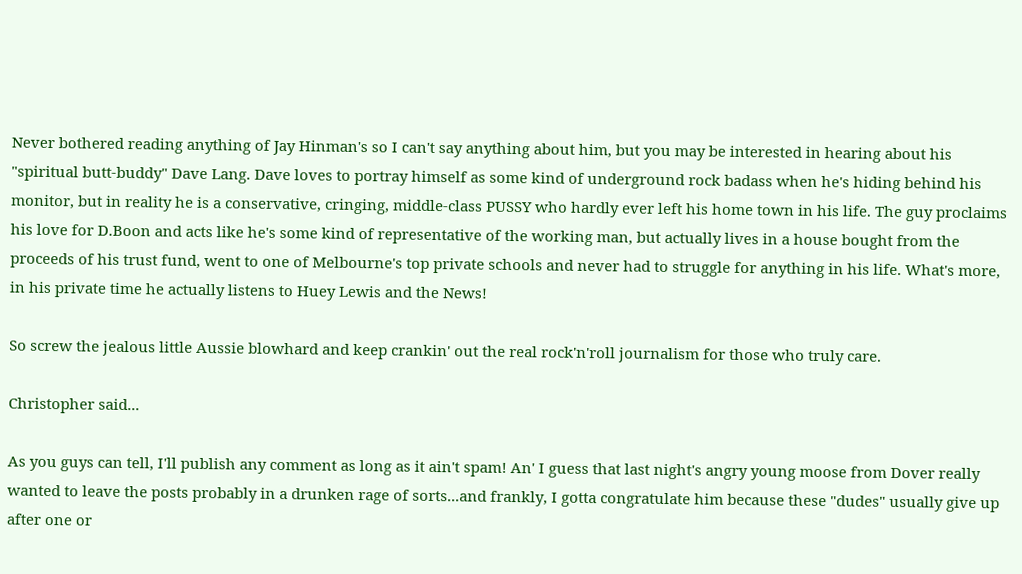Never bothered reading anything of Jay Hinman's so I can't say anything about him, but you may be interested in hearing about his "spiritual butt-buddy" Dave Lang. Dave loves to portray himself as some kind of underground rock badass when he's hiding behind his monitor, but in reality he is a conservative, cringing, middle-class PUSSY who hardly ever left his home town in his life. The guy proclaims his love for D.Boon and acts like he's some kind of representative of the working man, but actually lives in a house bought from the proceeds of his trust fund, went to one of Melbourne's top private schools and never had to struggle for anything in his life. What's more, in his private time he actually listens to Huey Lewis and the News!

So screw the jealous little Aussie blowhard and keep crankin' out the real rock'n'roll journalism for those who truly care.

Christopher said...

As you guys can tell, I'll publish any comment as long as it ain't spam! An' I guess that last night's angry young moose from Dover really wanted to leave the posts probably in a drunken rage of sorts...and frankly, I gotta congratulate him because these "dudes" usually give up after one or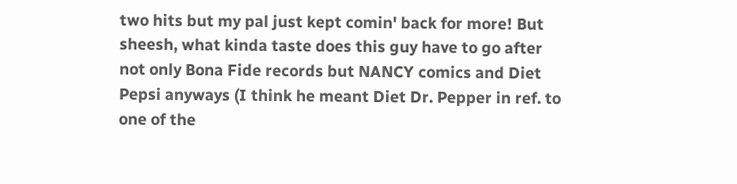two hits but my pal just kept comin' back for more! But sheesh, what kinda taste does this guy have to go after not only Bona Fide records but NANCY comics and Diet Pepsi anyways (I think he meant Diet Dr. Pepper in ref. to one of the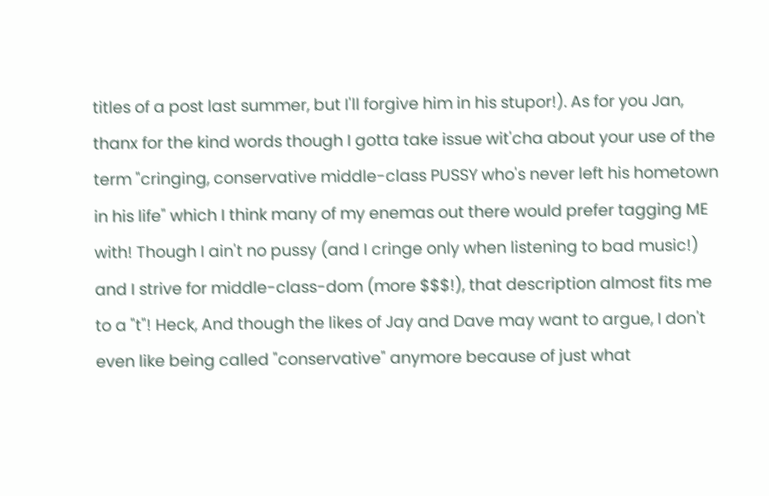titles of a post last summer, but I'll forgive him in his stupor!). As for you Jan, thanx for the kind words though I gotta take issue wit'cha about your use of the term "cringing, conservative middle-class PUSSY who's never left his hometown in his life" which I think many of my enemas out there would prefer tagging ME with! Though I ain't no pussy (and I cringe only when listening to bad music!) and I strive for middle-class-dom (more $$$!), that description almost fits me to a "t"! Heck, And though the likes of Jay and Dave may want to argue, I don't even like being called "conservative" anymore because of just what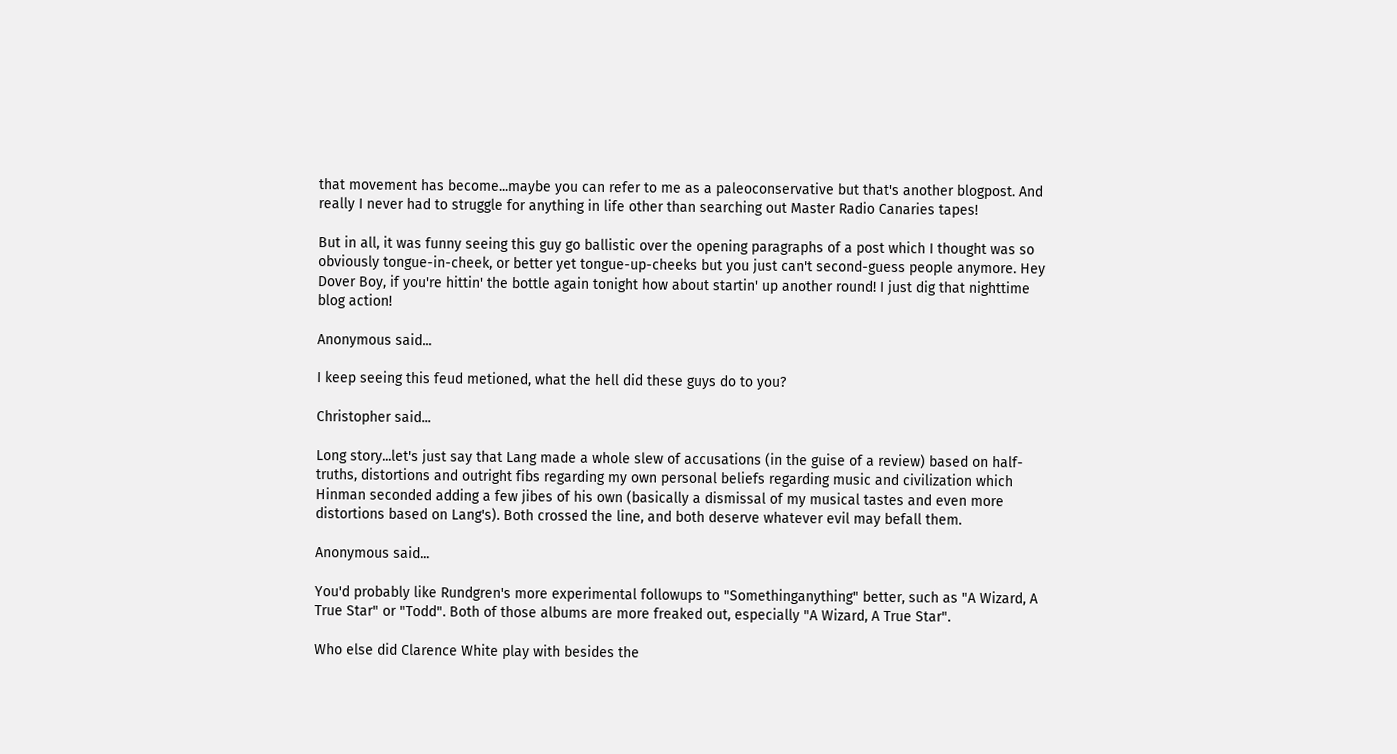that movement has become...maybe you can refer to me as a paleoconservative but that's another blogpost. And really I never had to struggle for anything in life other than searching out Master Radio Canaries tapes!

But in all, it was funny seeing this guy go ballistic over the opening paragraphs of a post which I thought was so obviously tongue-in-cheek, or better yet tongue-up-cheeks but you just can't second-guess people anymore. Hey Dover Boy, if you're hittin' the bottle again tonight how about startin' up another round! I just dig that nighttime blog action!

Anonymous said...

I keep seeing this feud metioned, what the hell did these guys do to you?

Christopher said...

Long story...let's just say that Lang made a whole slew of accusations (in the guise of a review) based on half-truths, distortions and outright fibs regarding my own personal beliefs regarding music and civilization which Hinman seconded adding a few jibes of his own (basically a dismissal of my musical tastes and even more distortions based on Lang's). Both crossed the line, and both deserve whatever evil may befall them.

Anonymous said...

You'd probably like Rundgren's more experimental followups to "Somethinganything" better, such as "A Wizard, A True Star" or "Todd". Both of those albums are more freaked out, especially "A Wizard, A True Star".

Who else did Clarence White play with besides the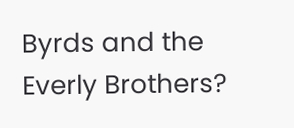Byrds and the Everly Brothers?